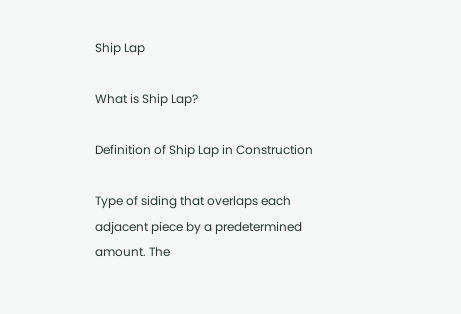Ship Lap

What is Ship Lap?

Definition of Ship Lap in Construction

Type of siding that overlaps each adjacent piece by a predetermined amount. The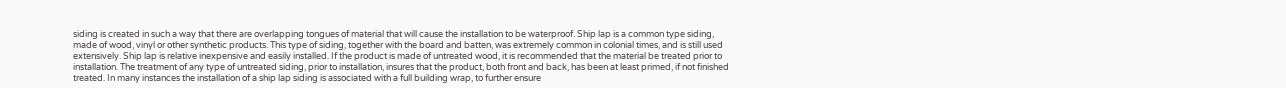siding is created in such a way that there are overlapping tongues of material that will cause the installation to be waterproof. Ship lap is a common type siding, made of wood, vinyl or other synthetic products. This type of siding, together with the board and batten, was extremely common in colonial times, and is still used extensively. Ship lap is relative inexpensive and easily installed. If the product is made of untreated wood, it is recommended that the material be treated prior to installation. The treatment of any type of untreated siding, prior to installation, insures that the product, both front and back, has been at least primed, if not finished treated. In many instances the installation of a ship lap siding is associated with a full building wrap, to further ensure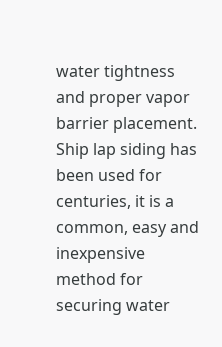water tightness and proper vapor barrier placement. Ship lap siding has been used for centuries, it is a common, easy and inexpensive method for securing water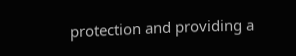protection and providing a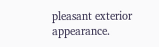pleasant exterior appearance.